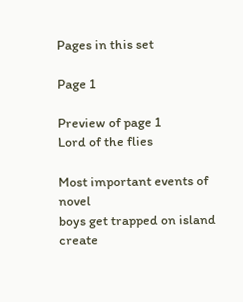Pages in this set

Page 1

Preview of page 1
Lord of the flies

Most important events of novel
boys get trapped on island
create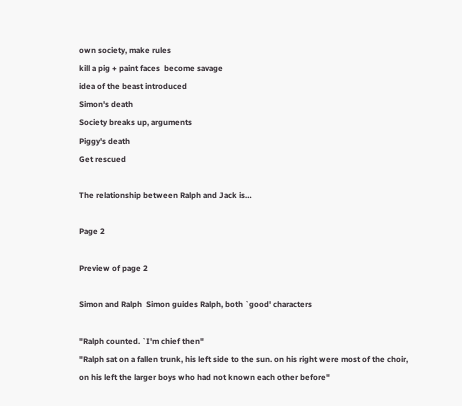own society, make rules
kill a pig + paint faces  become savage
idea of the beast introduced
Simon's death
Society breaks up, arguments
Piggy's death
Get rescued

The relationship between Ralph and Jack is…

Page 2

Preview of page 2

Simon and Ralph  Simon guides Ralph, both `good' characters

"Ralph counted. `I'm chief then"
"Ralph sat on a fallen trunk, his left side to the sun. on his right were most of the choir,
on his left the larger boys who had not known each other before"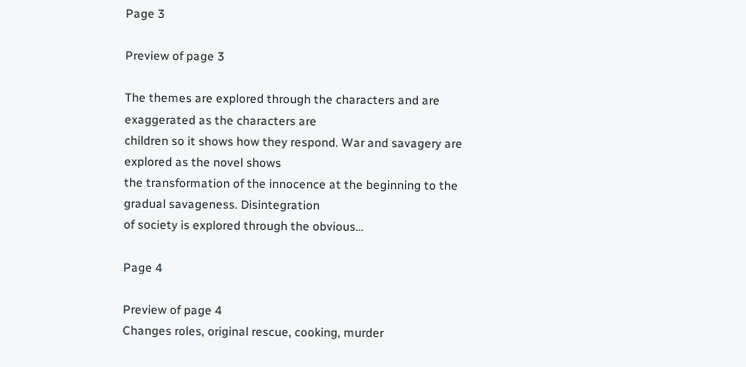Page 3

Preview of page 3

The themes are explored through the characters and are exaggerated as the characters are
children so it shows how they respond. War and savagery are explored as the novel shows
the transformation of the innocence at the beginning to the gradual savageness. Disintegration
of society is explored through the obvious…

Page 4

Preview of page 4
Changes roles, original rescue, cooking, murder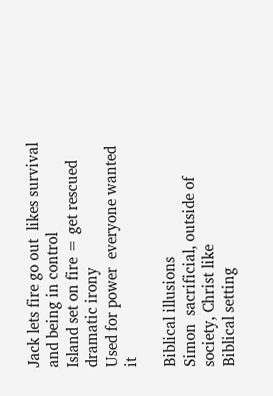Jack lets fire go out  likes survival and being in control
Island set on fire = get rescued  dramatic irony
Used for power  everyone wanted it

Biblical illusions
Simon  sacrificial, outside of society, Christ like
Biblical setting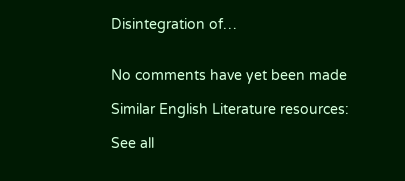Disintegration of…


No comments have yet been made

Similar English Literature resources:

See all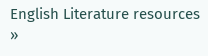English Literature resources »